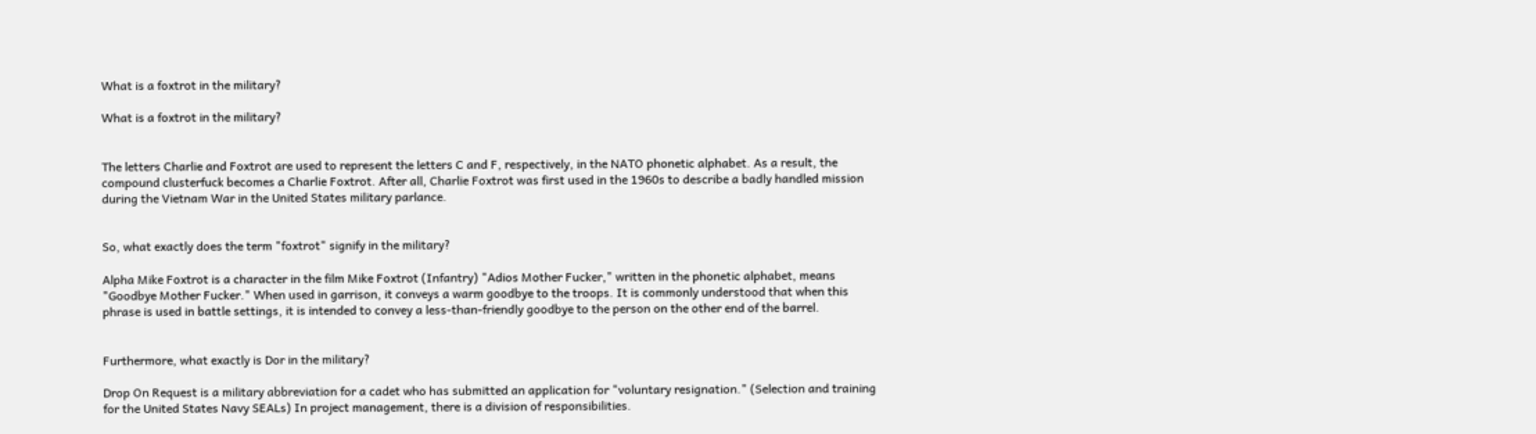What is a foxtrot in the military?

What is a foxtrot in the military?


The letters Charlie and Foxtrot are used to represent the letters C and F, respectively, in the NATO phonetic alphabet. As a result, the compound clusterfuck becomes a Charlie Foxtrot. After all, Charlie Foxtrot was first used in the 1960s to describe a badly handled mission during the Vietnam War in the United States military parlance.


So, what exactly does the term "foxtrot" signify in the military?

Alpha Mike Foxtrot is a character in the film Mike Foxtrot (Infantry) "Adios Mother Fucker," written in the phonetic alphabet, means "Goodbye Mother Fucker." When used in garrison, it conveys a warm goodbye to the troops. It is commonly understood that when this phrase is used in battle settings, it is intended to convey a less-than-friendly goodbye to the person on the other end of the barrel.


Furthermore, what exactly is Dor in the military?

Drop On Request is a military abbreviation for a cadet who has submitted an application for "voluntary resignation." (Selection and training for the United States Navy SEALs) In project management, there is a division of responsibilities.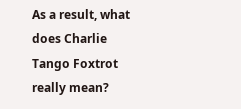As a result, what does Charlie Tango Foxtrot really mean?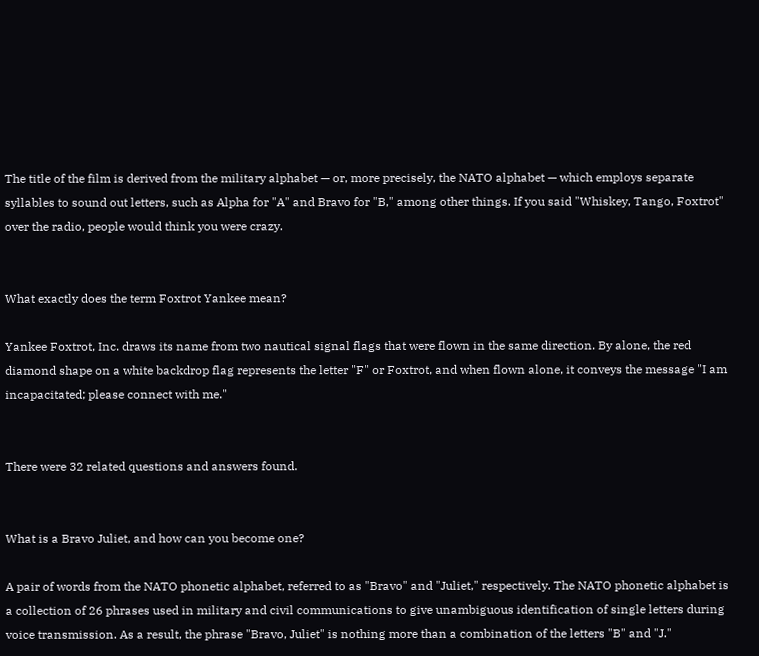The title of the film is derived from the military alphabet — or, more precisely, the NATO alphabet — which employs separate syllables to sound out letters, such as Alpha for "A" and Bravo for "B," among other things. If you said "Whiskey, Tango, Foxtrot" over the radio, people would think you were crazy.


What exactly does the term Foxtrot Yankee mean?

Yankee Foxtrot, Inc. draws its name from two nautical signal flags that were flown in the same direction. By alone, the red diamond shape on a white backdrop flag represents the letter "F" or Foxtrot, and when flown alone, it conveys the message "I am incapacitated; please connect with me."


There were 32 related questions and answers found.


What is a Bravo Juliet, and how can you become one?

A pair of words from the NATO phonetic alphabet, referred to as "Bravo" and "Juliet," respectively. The NATO phonetic alphabet is a collection of 26 phrases used in military and civil communications to give unambiguous identification of single letters during voice transmission. As a result, the phrase "Bravo, Juliet" is nothing more than a combination of the letters "B" and "J."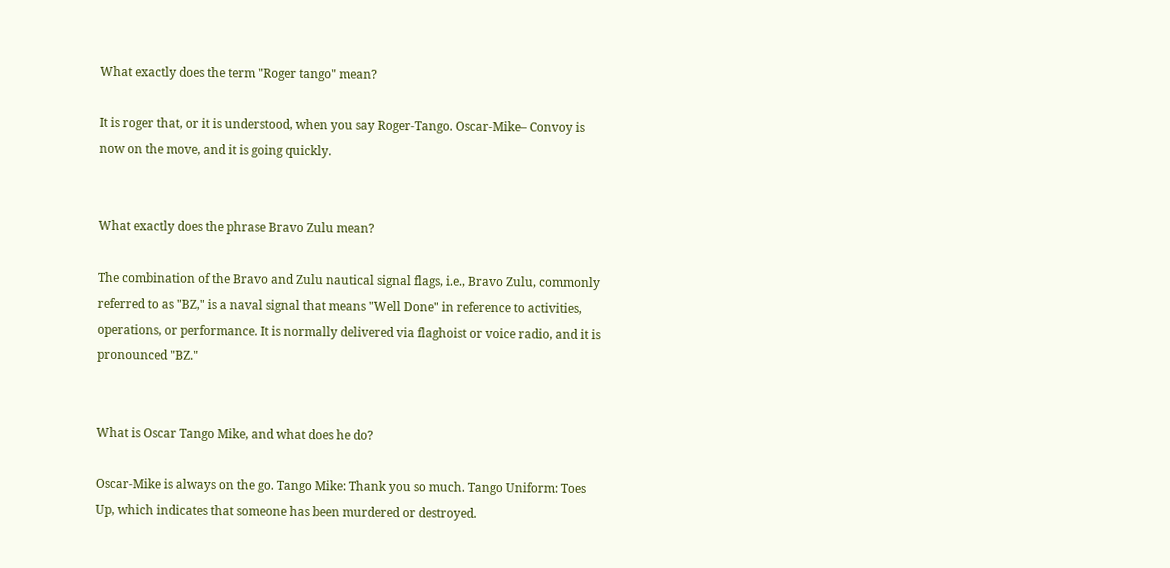What exactly does the term "Roger tango" mean?

It is roger that, or it is understood, when you say Roger-Tango. Oscar-Mike– Convoy is now on the move, and it is going quickly.


What exactly does the phrase Bravo Zulu mean?

The combination of the Bravo and Zulu nautical signal flags, i.e., Bravo Zulu, commonly referred to as "BZ," is a naval signal that means "Well Done" in reference to activities, operations, or performance. It is normally delivered via flaghoist or voice radio, and it is pronounced "BZ."


What is Oscar Tango Mike, and what does he do?

Oscar-Mike is always on the go. Tango Mike: Thank you so much. Tango Uniform: Toes Up, which indicates that someone has been murdered or destroyed.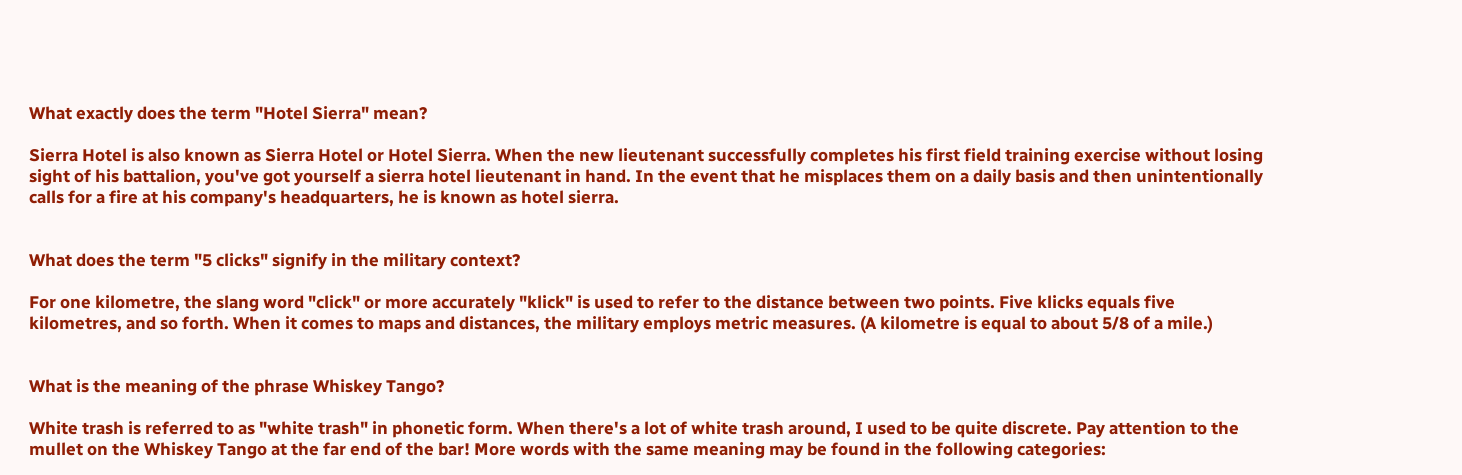What exactly does the term "Hotel Sierra" mean?

Sierra Hotel is also known as Sierra Hotel or Hotel Sierra. When the new lieutenant successfully completes his first field training exercise without losing sight of his battalion, you've got yourself a sierra hotel lieutenant in hand. In the event that he misplaces them on a daily basis and then unintentionally calls for a fire at his company's headquarters, he is known as hotel sierra.


What does the term "5 clicks" signify in the military context?

For one kilometre, the slang word "click" or more accurately "klick" is used to refer to the distance between two points. Five klicks equals five kilometres, and so forth. When it comes to maps and distances, the military employs metric measures. (A kilometre is equal to about 5/8 of a mile.)


What is the meaning of the phrase Whiskey Tango?

White trash is referred to as "white trash" in phonetic form. When there's a lot of white trash around, I used to be quite discrete. Pay attention to the mullet on the Whiskey Tango at the far end of the bar! More words with the same meaning may be found in the following categories: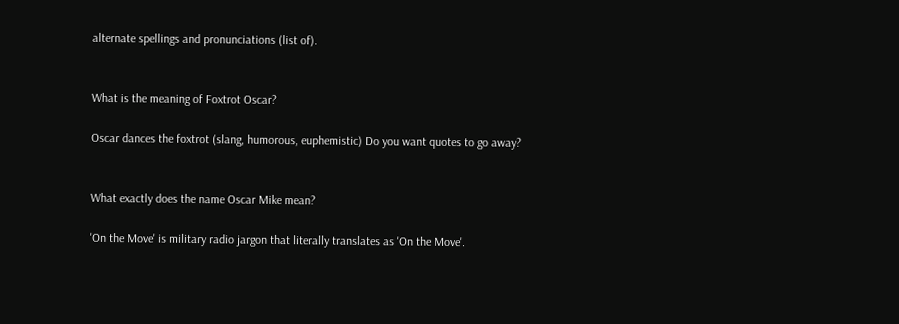alternate spellings and pronunciations (list of).


What is the meaning of Foxtrot Oscar?

Oscar dances the foxtrot (slang, humorous, euphemistic) Do you want quotes to go away?


What exactly does the name Oscar Mike mean?

'On the Move' is military radio jargon that literally translates as 'On the Move'.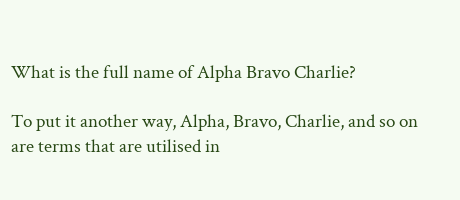What is the full name of Alpha Bravo Charlie?

To put it another way, Alpha, Bravo, Charlie, and so on are terms that are utilised in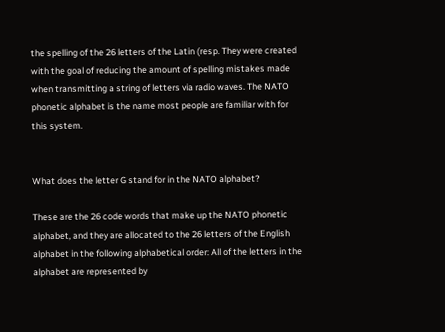the spelling of the 26 letters of the Latin (resp. They were created with the goal of reducing the amount of spelling mistakes made when transmitting a string of letters via radio waves. The NATO phonetic alphabet is the name most people are familiar with for this system.


What does the letter G stand for in the NATO alphabet?

These are the 26 code words that make up the NATO phonetic alphabet, and they are allocated to the 26 letters of the English alphabet in the following alphabetical order: All of the letters in the alphabet are represented by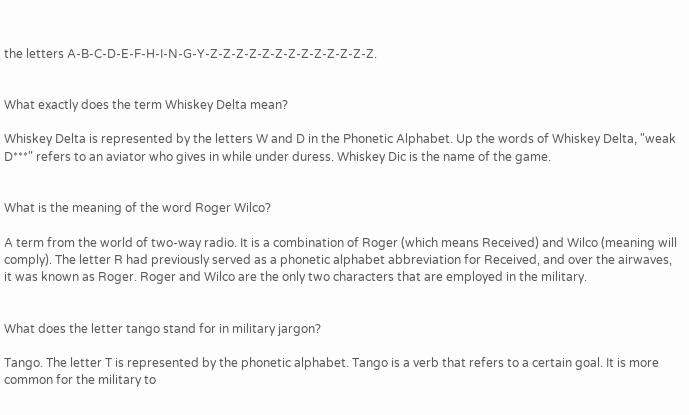the letters A-B-C-D-E-F-H-I-N-G-Y-Z-Z-Z-Z-Z-Z-Z-Z-Z-Z-Z-Z-Z.


What exactly does the term Whiskey Delta mean?

Whiskey Delta is represented by the letters W and D in the Phonetic Alphabet. Up the words of Whiskey Delta, "weak D***" refers to an aviator who gives in while under duress. Whiskey Dic is the name of the game.


What is the meaning of the word Roger Wilco?

A term from the world of two-way radio. It is a combination of Roger (which means Received) and Wilco (meaning will comply). The letter R had previously served as a phonetic alphabet abbreviation for Received, and over the airwaves, it was known as Roger. Roger and Wilco are the only two characters that are employed in the military.


What does the letter tango stand for in military jargon?

Tango. The letter T is represented by the phonetic alphabet. Tango is a verb that refers to a certain goal. It is more common for the military to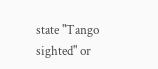state "Tango sighted" or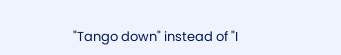"Tango down" instead of "I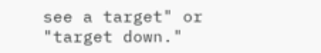see a target" or "target down."